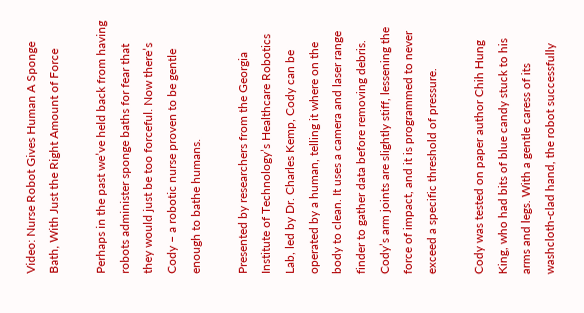Video: Nurse Robot Gives Human A Sponge Bath, With Just the Right Amount of Force

Perhaps in the past we’ve held back from having robots administer sponge baths for fear that they would just be too forceful. Now there’s Cody – a robotic nurse proven to be gentle enough to bathe humans.

Presented by researchers from the Georgia Institute of Technology’s Healthcare Robotics Lab, led by Dr. Charles Kemp, Cody can be operated by a human, telling it where on the body to clean. It uses a camera and laser range finder to gather data before removing debris. Cody’s arm joints are slightly stiff, lessening the force of impact, and it is programmed to never exceed a specific threshold of pressure.

Cody was tested on paper author Chih Hung King, who had bits of blue candy stuck to his arms and legs. With a gentle caress of its washcloth-clad hand, the robot successfully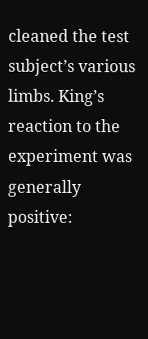cleaned the test subject’s various limbs. King’s reaction to the experiment was generally positive: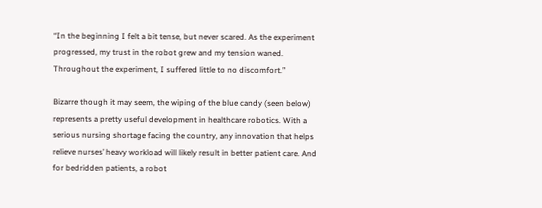“In the beginning I felt a bit tense, but never scared. As the experiment progressed, my trust in the robot grew and my tension waned. Throughout the experiment, I suffered little to no discomfort.”

Bizarre though it may seem, the wiping of the blue candy (seen below) represents a pretty useful development in healthcare robotics. With a serious nursing shortage facing the country, any innovation that helps relieve nurses’ heavy workload will likely result in better patient care. And for bedridden patients, a robot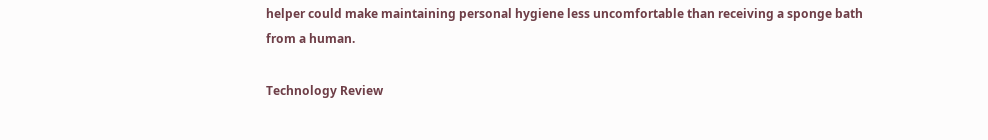helper could make maintaining personal hygiene less uncomfortable than receiving a sponge bath from a human.

Technology Review